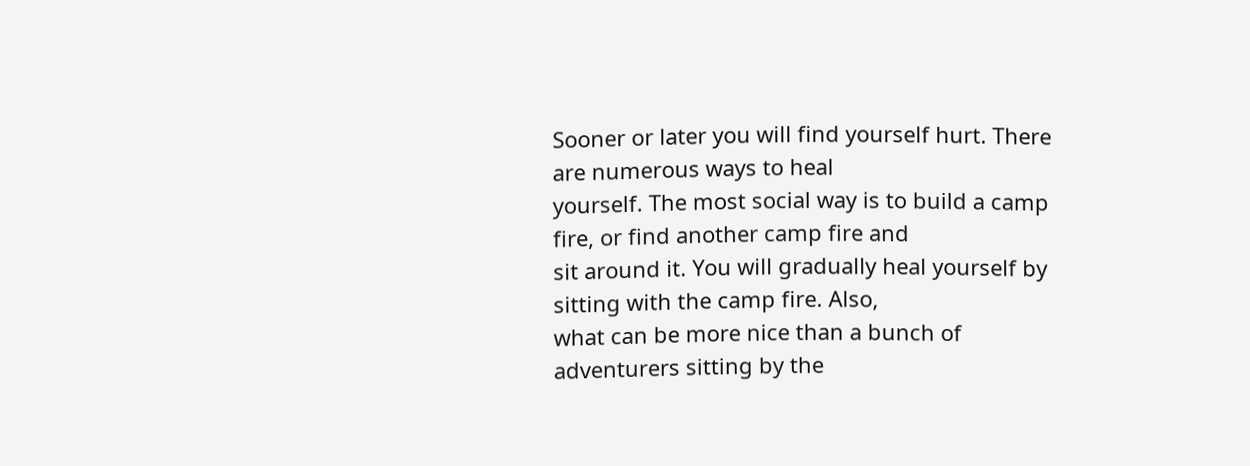Sooner or later you will find yourself hurt. There are numerous ways to heal
yourself. The most social way is to build a camp fire, or find another camp fire and
sit around it. You will gradually heal yourself by sitting with the camp fire. Also,
what can be more nice than a bunch of adventurers sitting by the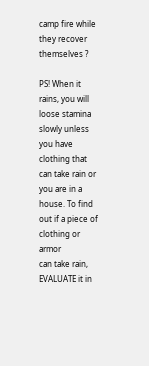camp fire while
they recover themselves ?

PS! When it rains, you will loose stamina slowly unless you have clothing that
can take rain or you are in a house. To find out if a piece of clothing or armor
can take rain, EVALUATE it in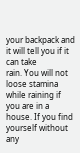your backpack and it will tell you if it can take
rain. You will not loose stamina while raining if you are in a house. If you find
yourself without any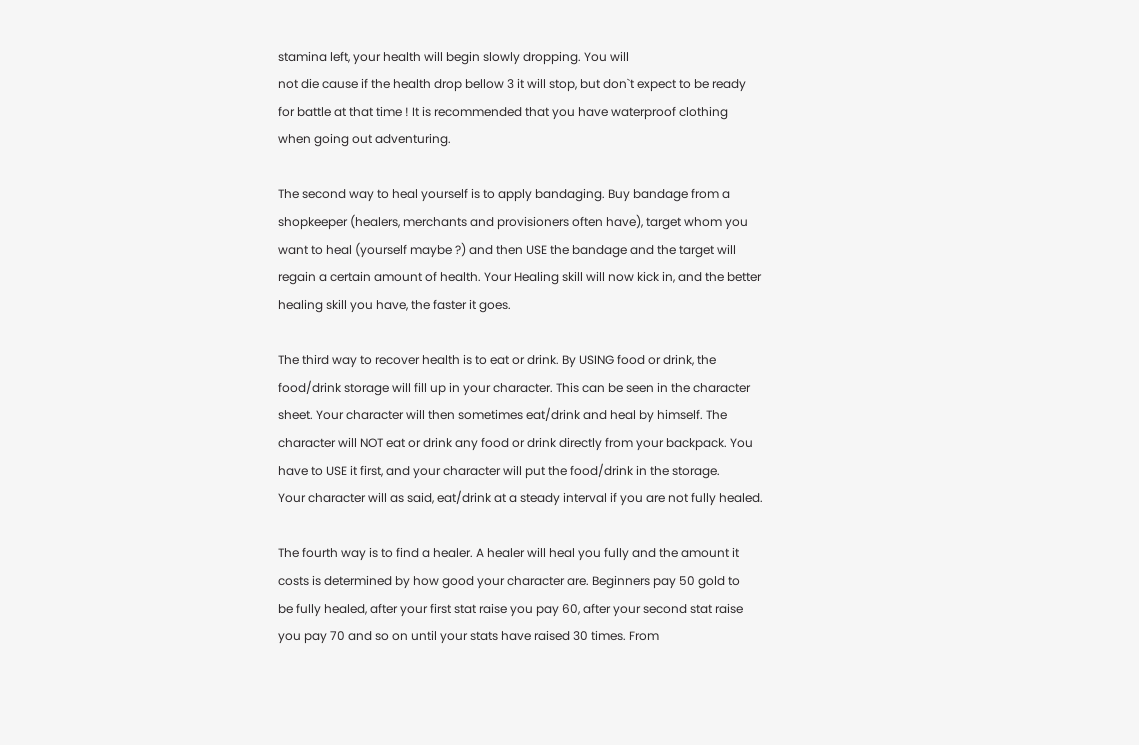stamina left, your health will begin slowly dropping. You will
not die cause if the health drop bellow 3 it will stop, but don`t expect to be ready
for battle at that time ! It is recommended that you have waterproof clothing
when going out adventuring.

The second way to heal yourself is to apply bandaging. Buy bandage from a
shopkeeper (healers, merchants and provisioners often have), target whom you
want to heal (yourself maybe ?) and then USE the bandage and the target will
regain a certain amount of health. Your Healing skill will now kick in, and the better
healing skill you have, the faster it goes.

The third way to recover health is to eat or drink. By USING food or drink, the
food/drink storage will fill up in your character. This can be seen in the character
sheet. Your character will then sometimes eat/drink and heal by himself. The
character will NOT eat or drink any food or drink directly from your backpack. You
have to USE it first, and your character will put the food/drink in the storage.
Your character will as said, eat/drink at a steady interval if you are not fully healed.

The fourth way is to find a healer. A healer will heal you fully and the amount it
costs is determined by how good your character are. Beginners pay 50 gold to
be fully healed, after your first stat raise you pay 60, after your second stat raise
you pay 70 and so on until your stats have raised 30 times. From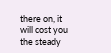there on, it
will cost you the steady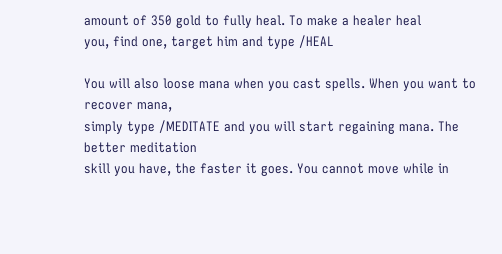amount of 350 gold to fully heal. To make a healer heal
you, find one, target him and type /HEAL

You will also loose mana when you cast spells. When you want to recover mana,
simply type /MEDITATE and you will start regaining mana. The better meditation
skill you have, the faster it goes. You cannot move while in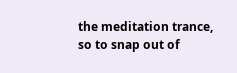the meditation trance,
so to snap out of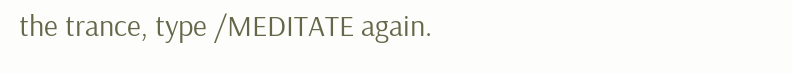the trance, type /MEDITATE again.